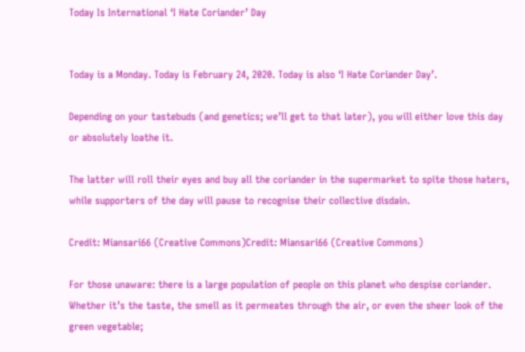Today Is International ‘I Hate Coriander’ Day


Today is a Monday. Today is February 24, 2020. Today is also ‘I Hate Coriander Day’.

Depending on your tastebuds (and genetics; we’ll get to that later), you will either love this day or absolutely loathe it.

The latter will roll their eyes and buy all the coriander in the supermarket to spite those haters, while supporters of the day will pause to recognise their collective disdain.

Credit: Miansari66 (Creative Commons)Credit: Miansari66 (Creative Commons)

For those unaware: there is a large population of people on this planet who despise coriander. Whether it’s the taste, the smell as it permeates through the air, or even the sheer look of the green vegetable;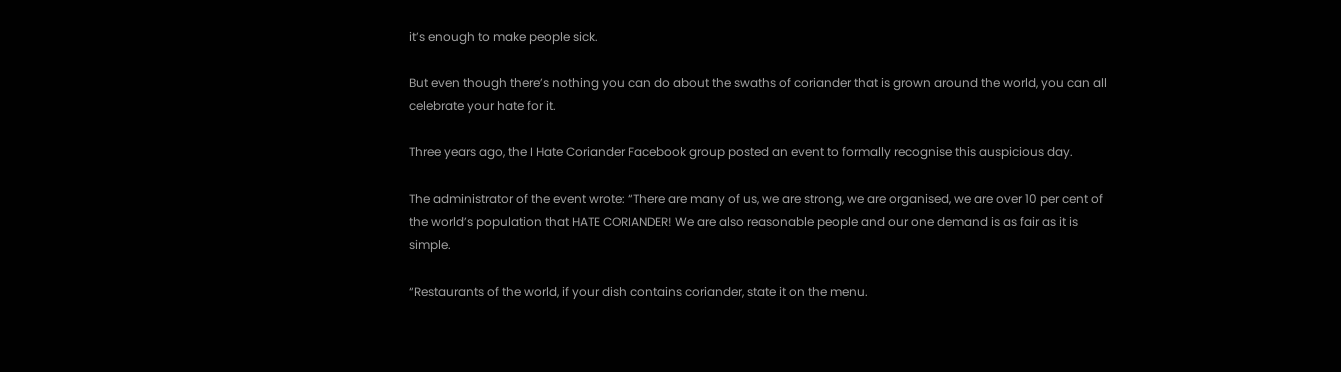it’s enough to make people sick.

But even though there’s nothing you can do about the swaths of coriander that is grown around the world, you can all celebrate your hate for it.

Three years ago, the I Hate Coriander Facebook group posted an event to formally recognise this auspicious day.

The administrator of the event wrote: “There are many of us, we are strong, we are organised, we are over 10 per cent of the world’s population that HATE CORIANDER! We are also reasonable people and our one demand is as fair as it is simple.

“Restaurants of the world, if your dish contains coriander, state it on the menu.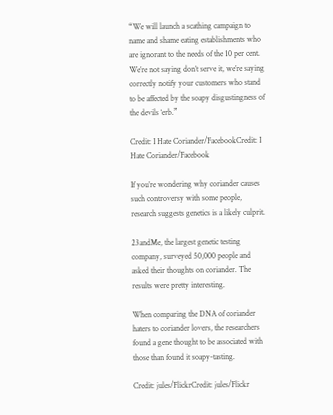“We will launch a scathing campaign to name and shame eating establishments who are ignorant to the needs of the 10 per cent. We’re not saying don’t serve it, we’re saying correctly notify your customers who stand to be affected by the soapy disgustingness of the devils ‘erb.”

Credit: I Hate Coriander/FacebookCredit: I Hate Coriander/Facebook

If you’re wondering why coriander causes such controversy with some people, research suggests genetics is a likely culprit.

23andMe, the largest genetic testing company, surveyed 50,000 people and asked their thoughts on coriander. The results were pretty interesting.

When comparing the DNA of coriander haters to coriander lovers, the researchers found a gene thought to be associated with those than found it soapy-tasting.

Credit: jules/FlickrCredit: jules/Flickr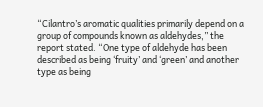“Cilantro’s aromatic qualities primarily depend on a group of compounds known as aldehydes,” the report stated. “One type of aldehyde has been described as being ‘fruity’ and ‘green’ and another type as being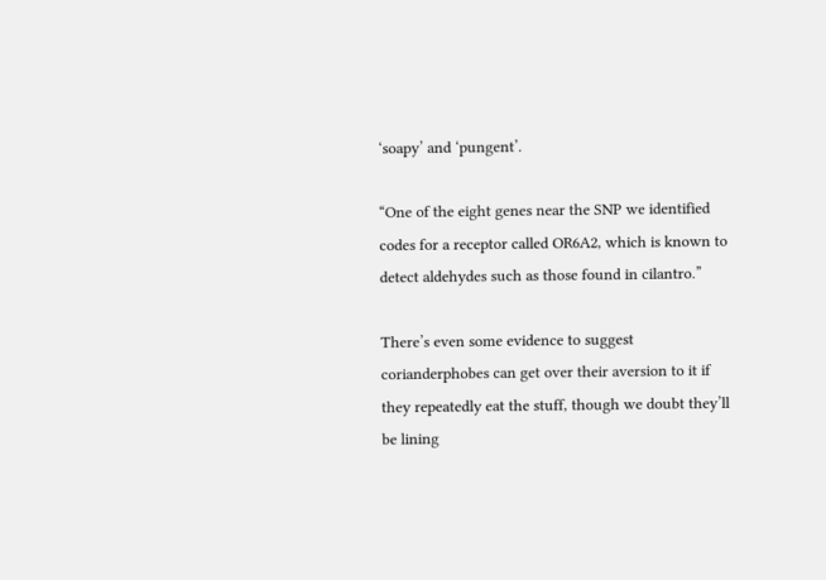‘soapy’ and ‘pungent’.

“One of the eight genes near the SNP we identified codes for a receptor called OR6A2, which is known to detect aldehydes such as those found in cilantro.”

There’s even some evidence to suggest corianderphobes can get over their aversion to it if they repeatedly eat the stuff, though we doubt they’ll be lining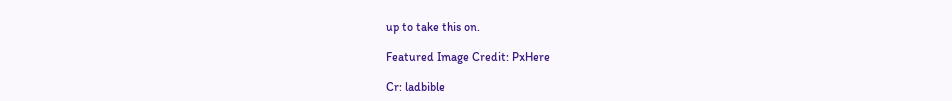up to take this on.

Featured Image Credit: PxHere

Cr: ladbible